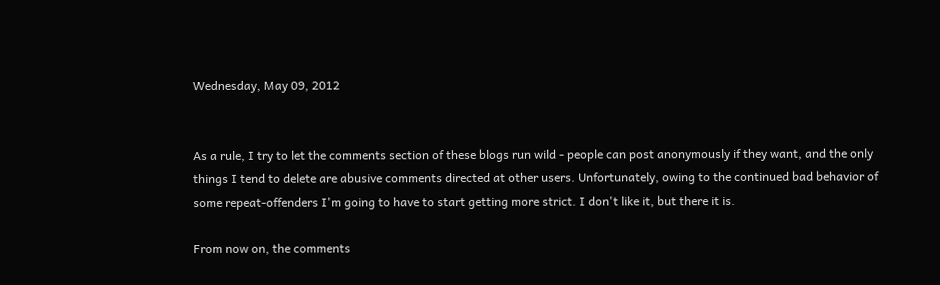Wednesday, May 09, 2012


As a rule, I try to let the comments section of these blogs run wild - people can post anonymously if they want, and the only things I tend to delete are abusive comments directed at other users. Unfortunately, owing to the continued bad behavior of some repeat-offenders I'm going to have to start getting more strict. I don't like it, but there it is.

From now on, the comments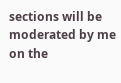sections will be moderated by me on the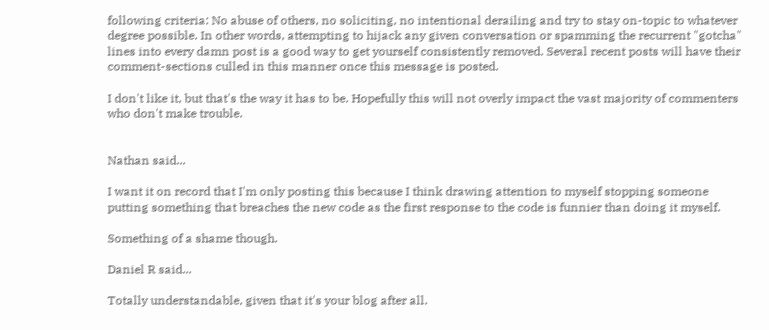following criteria: No abuse of others, no soliciting, no intentional derailing and try to stay on-topic to whatever degree possible. In other words, attempting to hijack any given conversation or spamming the recurrent "gotcha" lines into every damn post is a good way to get yourself consistently removed. Several recent posts will have their comment-sections culled in this manner once this message is posted.

I don't like it, but that's the way it has to be. Hopefully this will not overly impact the vast majority of commenters who don't make trouble.


Nathan said...

I want it on record that I'm only posting this because I think drawing attention to myself stopping someone putting something that breaches the new code as the first response to the code is funnier than doing it myself.

Something of a shame though.

Daniel R said...

Totally understandable, given that it's your blog after all.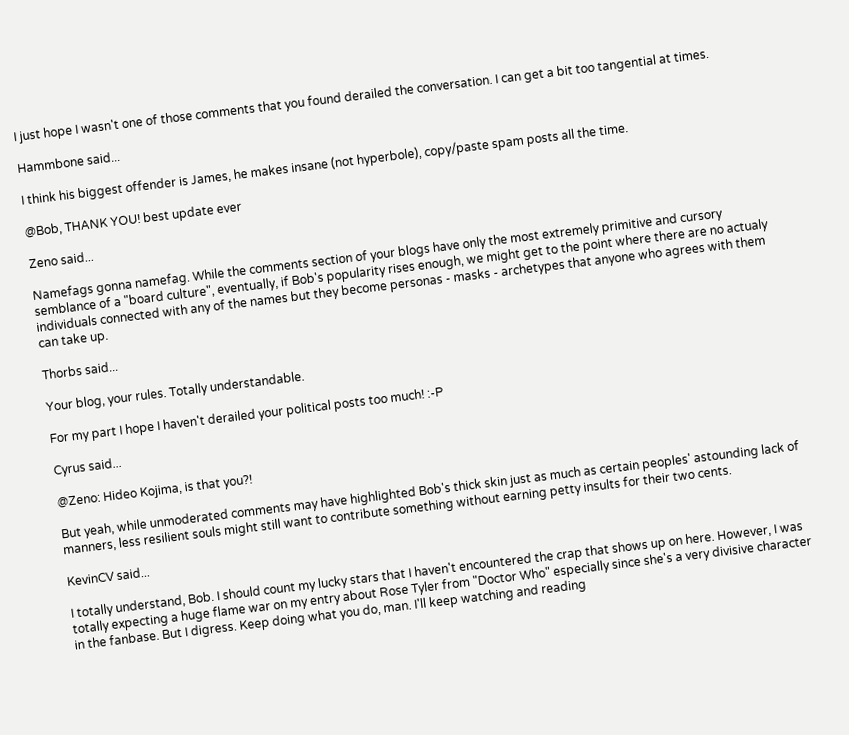I just hope I wasn't one of those comments that you found derailed the conversation. I can get a bit too tangential at times.

Hammbone said...

I think his biggest offender is James, he makes insane (not hyperbole), copy/paste spam posts all the time.

@Bob, THANK YOU! best update ever

Zeno said...

Namefags gonna namefag. While the comments section of your blogs have only the most extremely primitive and cursory semblance of a "board culture", eventually, if Bob's popularity rises enough, we might get to the point where there are no actualy individuals connected with any of the names but they become personas - masks - archetypes that anyone who agrees with them can take up.

Thorbs said...

Your blog, your rules. Totally understandable.

For my part I hope I haven't derailed your political posts too much! :-P

Cyrus said...

@Zeno: Hideo Kojima, is that you?!

But yeah, while unmoderated comments may have highlighted Bob's thick skin just as much as certain peoples' astounding lack of manners, less resilient souls might still want to contribute something without earning petty insults for their two cents.

KevinCV said...

I totally understand, Bob. I should count my lucky stars that I haven't encountered the crap that shows up on here. However, I was totally expecting a huge flame war on my entry about Rose Tyler from "Doctor Who" especially since she's a very divisive character in the fanbase. But I digress. Keep doing what you do, man. I'll keep watching and reading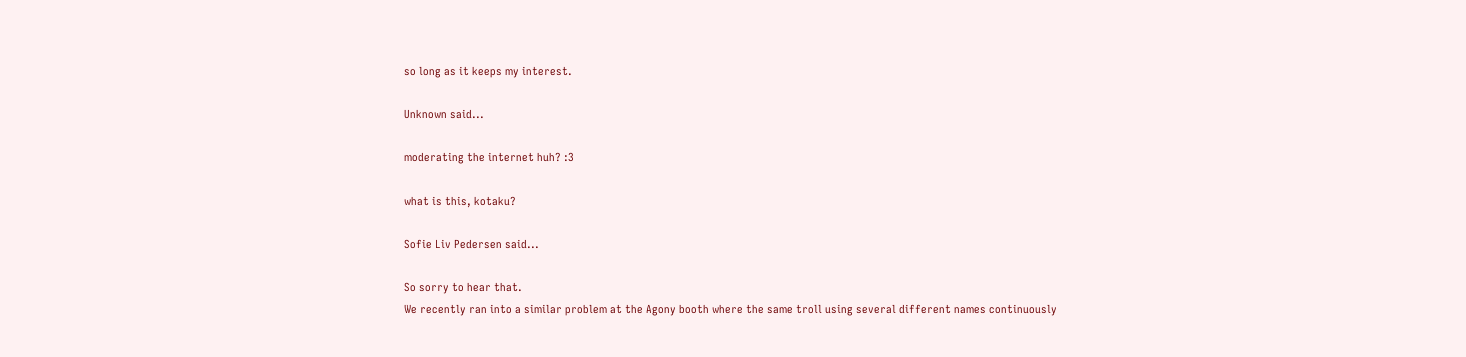so long as it keeps my interest.

Unknown said...

moderating the internet huh? :3

what is this, kotaku?

Sofie Liv Pedersen said...

So sorry to hear that.
We recently ran into a similar problem at the Agony booth where the same troll using several different names continuously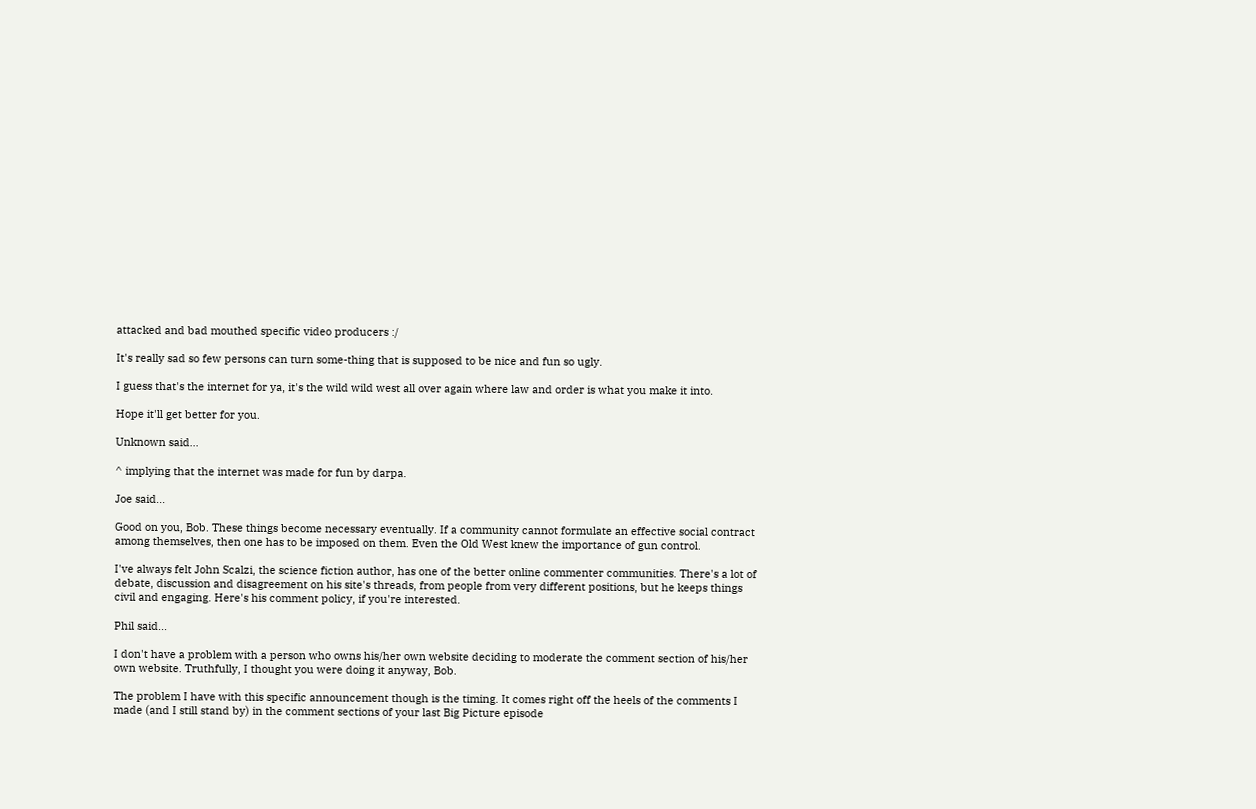attacked and bad mouthed specific video producers :/

It's really sad so few persons can turn some-thing that is supposed to be nice and fun so ugly.

I guess that's the internet for ya, it's the wild wild west all over again where law and order is what you make it into.

Hope it'll get better for you.

Unknown said...

^ implying that the internet was made for fun by darpa.

Joe said...

Good on you, Bob. These things become necessary eventually. If a community cannot formulate an effective social contract among themselves, then one has to be imposed on them. Even the Old West knew the importance of gun control.

I've always felt John Scalzi, the science fiction author, has one of the better online commenter communities. There's a lot of debate, discussion and disagreement on his site's threads, from people from very different positions, but he keeps things civil and engaging. Here's his comment policy, if you're interested.

Phil said...

I don't have a problem with a person who owns his/her own website deciding to moderate the comment section of his/her own website. Truthfully, I thought you were doing it anyway, Bob.

The problem I have with this specific announcement though is the timing. It comes right off the heels of the comments I made (and I still stand by) in the comment sections of your last Big Picture episode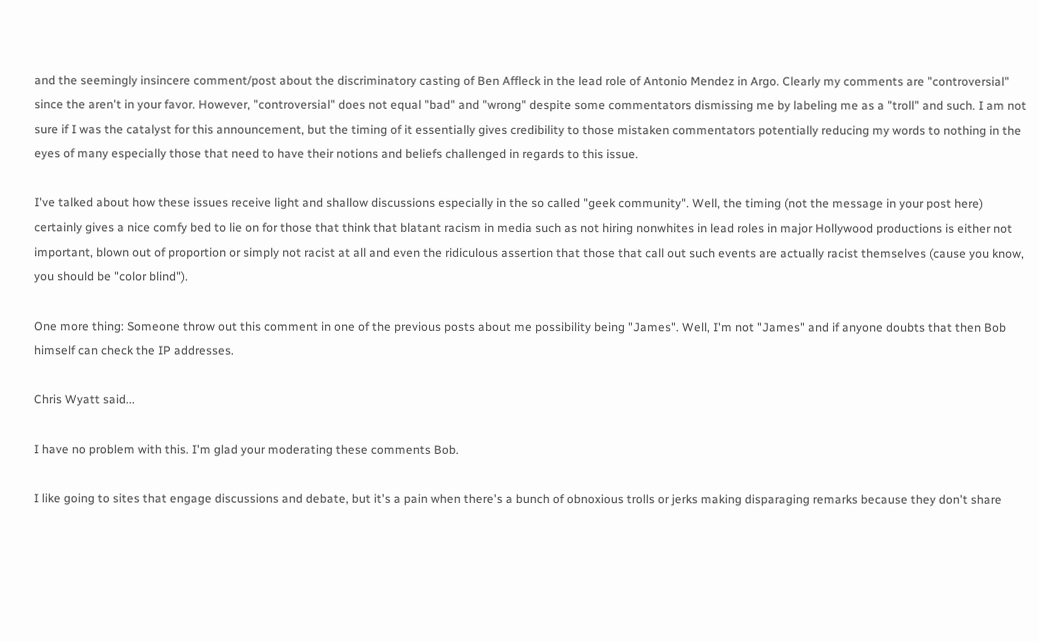and the seemingly insincere comment/post about the discriminatory casting of Ben Affleck in the lead role of Antonio Mendez in Argo. Clearly my comments are "controversial" since the aren't in your favor. However, "controversial" does not equal "bad" and "wrong" despite some commentators dismissing me by labeling me as a "troll" and such. I am not sure if I was the catalyst for this announcement, but the timing of it essentially gives credibility to those mistaken commentators potentially reducing my words to nothing in the eyes of many especially those that need to have their notions and beliefs challenged in regards to this issue.

I've talked about how these issues receive light and shallow discussions especially in the so called "geek community". Well, the timing (not the message in your post here) certainly gives a nice comfy bed to lie on for those that think that blatant racism in media such as not hiring nonwhites in lead roles in major Hollywood productions is either not important, blown out of proportion or simply not racist at all and even the ridiculous assertion that those that call out such events are actually racist themselves (cause you know, you should be "color blind").

One more thing: Someone throw out this comment in one of the previous posts about me possibility being "James". Well, I'm not "James" and if anyone doubts that then Bob himself can check the IP addresses.

Chris Wyatt said...

I have no problem with this. I'm glad your moderating these comments Bob.

I like going to sites that engage discussions and debate, but it's a pain when there's a bunch of obnoxious trolls or jerks making disparaging remarks because they don't share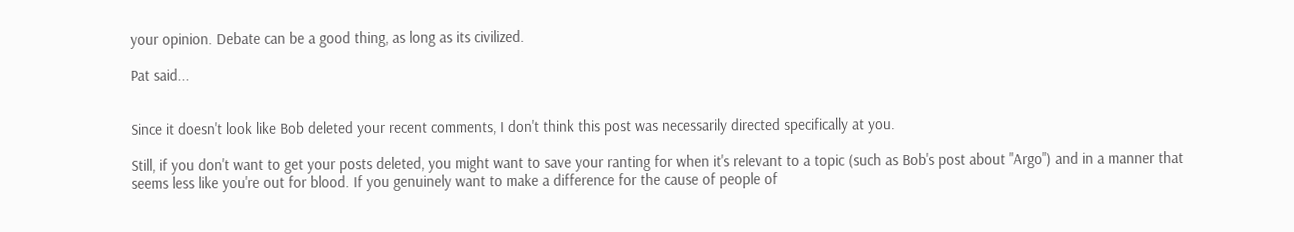your opinion. Debate can be a good thing, as long as its civilized.

Pat said...


Since it doesn't look like Bob deleted your recent comments, I don't think this post was necessarily directed specifically at you.

Still, if you don't want to get your posts deleted, you might want to save your ranting for when it's relevant to a topic (such as Bob's post about "Argo") and in a manner that seems less like you're out for blood. If you genuinely want to make a difference for the cause of people of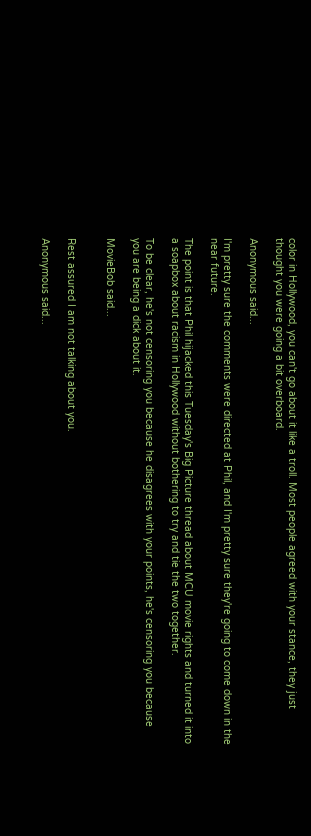color in Hollywood, you can't go about it like a troll. Most people agreed with your stance, they just thought you were going a bit overboard.

Anonymous said...

I'm pretty sure the comments were directed at Phil, and I'm pretty sure they're going to come down in the near future.

The point is that Phil hijacked this Tuesday's Big Picture thread about MCU movie rights and turned it into a soapbox about racism in Hollywood without bothering to try and tie the two together.

To be clear, he's not censoring you because he disagrees with your points, he's censoring you because you are being a dick about it.

MovieBob said...


Rest assured I am not talking about you.

Anonymous said...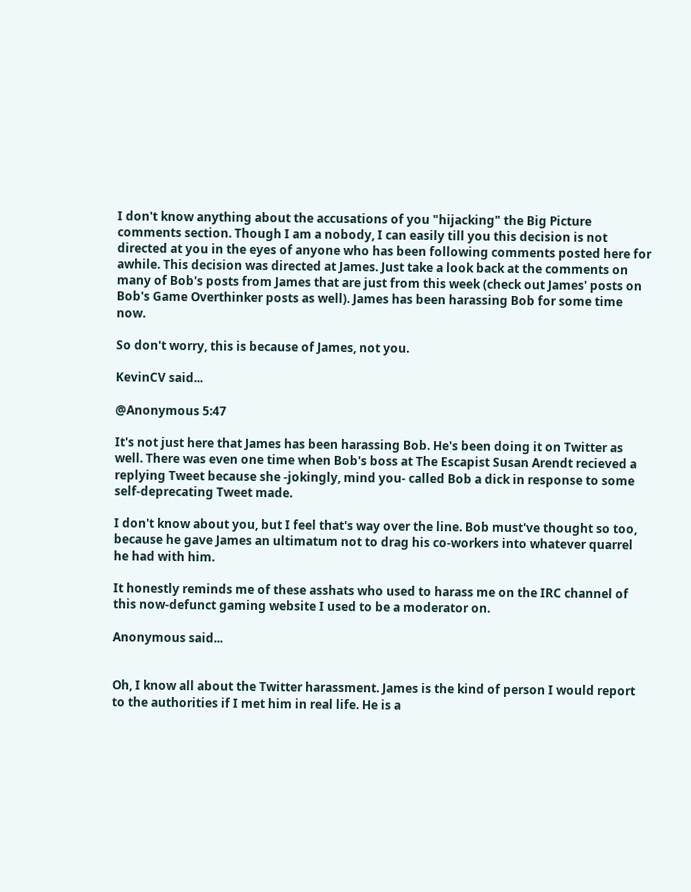I don't know anything about the accusations of you "hijacking" the Big Picture comments section. Though I am a nobody, I can easily till you this decision is not directed at you in the eyes of anyone who has been following comments posted here for awhile. This decision was directed at James. Just take a look back at the comments on many of Bob's posts from James that are just from this week (check out James' posts on Bob's Game Overthinker posts as well). James has been harassing Bob for some time now.

So don't worry, this is because of James, not you.

KevinCV said...

@Anonymous 5:47

It's not just here that James has been harassing Bob. He's been doing it on Twitter as well. There was even one time when Bob's boss at The Escapist Susan Arendt recieved a replying Tweet because she -jokingly, mind you- called Bob a dick in response to some self-deprecating Tweet made.

I don't know about you, but I feel that's way over the line. Bob must've thought so too, because he gave James an ultimatum not to drag his co-workers into whatever quarrel he had with him.

It honestly reminds me of these asshats who used to harass me on the IRC channel of this now-defunct gaming website I used to be a moderator on.

Anonymous said...


Oh, I know all about the Twitter harassment. James is the kind of person I would report to the authorities if I met him in real life. He is a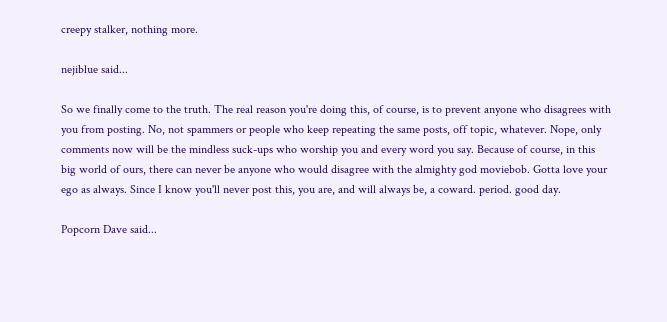creepy stalker, nothing more.

nejiblue said...

So we finally come to the truth. The real reason you're doing this, of course, is to prevent anyone who disagrees with you from posting. No, not spammers or people who keep repeating the same posts, off topic, whatever. Nope, only comments now will be the mindless suck-ups who worship you and every word you say. Because of course, in this big world of ours, there can never be anyone who would disagree with the almighty god moviebob. Gotta love your ego as always. Since I know you'll never post this, you are, and will always be, a coward. period. good day.

Popcorn Dave said...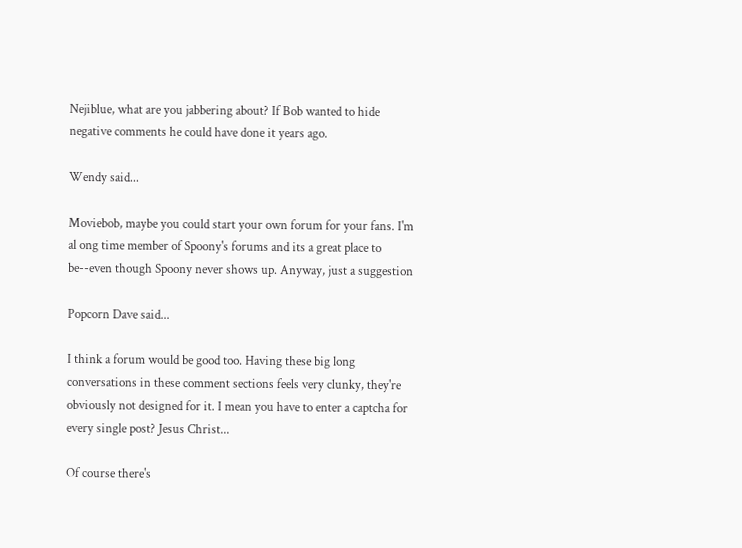Nejiblue, what are you jabbering about? If Bob wanted to hide negative comments he could have done it years ago.

Wendy said...

Moviebob, maybe you could start your own forum for your fans. I'm al ong time member of Spoony's forums and its a great place to be--even though Spoony never shows up. Anyway, just a suggestion

Popcorn Dave said...

I think a forum would be good too. Having these big long conversations in these comment sections feels very clunky, they're obviously not designed for it. I mean you have to enter a captcha for every single post? Jesus Christ...

Of course there's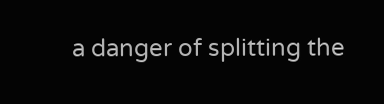a danger of splitting the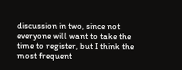discussion in two, since not everyone will want to take the time to register, but I think the most frequent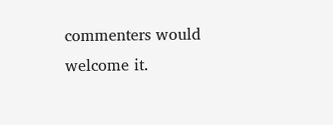commenters would welcome it.